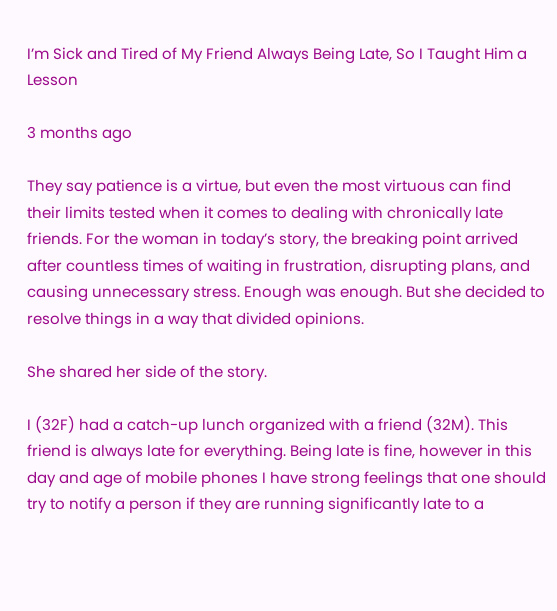I’m Sick and Tired of My Friend Always Being Late, So I Taught Him a Lesson

3 months ago

They say patience is a virtue, but even the most virtuous can find their limits tested when it comes to dealing with chronically late friends. For the woman in today’s story, the breaking point arrived after countless times of waiting in frustration, disrupting plans, and causing unnecessary stress. Enough was enough. But she decided to resolve things in a way that divided opinions.

She shared her side of the story.

I (32F) had a catch-up lunch organized with a friend (32M). This friend is always late for everything. Being late is fine, however in this day and age of mobile phones I have strong feelings that one should try to notify a person if they are running significantly late to a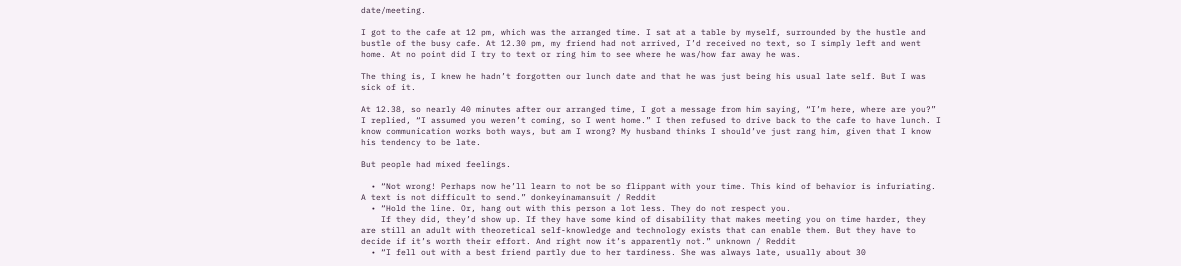date/meeting.

I got to the cafe at 12 pm, which was the arranged time. I sat at a table by myself, surrounded by the hustle and bustle of the busy cafe. At 12.30 pm, my friend had not arrived, I’d received no text, so I simply left and went home. At no point did I try to text or ring him to see where he was/how far away he was.

The thing is, I knew he hadn’t forgotten our lunch date and that he was just being his usual late self. But I was sick of it.

At 12.38, so nearly 40 minutes after our arranged time, I got a message from him saying, “I’m here, where are you?” I replied, “I assumed you weren’t coming, so I went home.” I then refused to drive back to the cafe to have lunch. I know communication works both ways, but am I wrong? My husband thinks I should’ve just rang him, given that I know his tendency to be late.

But people had mixed feelings.

  • “Not wrong! Perhaps now he’ll learn to not be so flippant with your time. This kind of behavior is infuriating. A text is not difficult to send.” donkeyinamansuit / Reddit
  • “Hold the line. Or, hang out with this person a lot less. They do not respect you.
    If they did, they’d show up. If they have some kind of disability that makes meeting you on time harder, they are still an adult with theoretical self-knowledge and technology exists that can enable them. But they have to decide if it’s worth their effort. And right now it’s apparently not.” unknown / Reddit
  • “I fell out with a best friend partly due to her tardiness. She was always late, usually about 30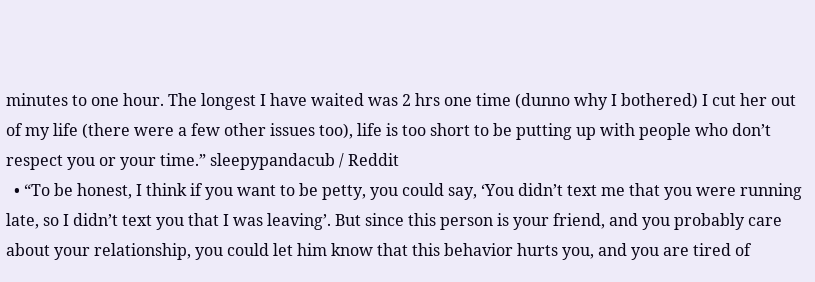minutes to one hour. The longest I have waited was 2 hrs one time (dunno why I bothered) I cut her out of my life (there were a few other issues too), life is too short to be putting up with people who don’t respect you or your time.” sleepypandacub / Reddit
  • “To be honest, I think if you want to be petty, you could say, ‘You didn’t text me that you were running late, so I didn’t text you that I was leaving’. But since this person is your friend, and you probably care about your relationship, you could let him know that this behavior hurts you, and you are tired of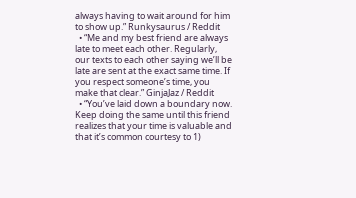always having to wait around for him to show up.” Runkysaurus / Reddit
  • “Me and my best friend are always late to meet each other. Regularly, our texts to each other saying we’ll be late are sent at the exact same time. If you respect someone’s time, you make that clear.” GinjaJaz / Reddit
  • “You’ve laid down a boundary now. Keep doing the same until this friend realizes that your time is valuable and that it’s common courtesy to 1)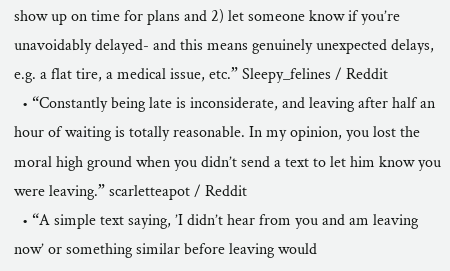show up on time for plans and 2) let someone know if you’re unavoidably delayed- and this means genuinely unexpected delays, e.g. a flat tire, a medical issue, etc.” Sleepy_felines / Reddit
  • “Constantly being late is inconsiderate, and leaving after half an hour of waiting is totally reasonable. In my opinion, you lost the moral high ground when you didn’t send a text to let him know you were leaving.” scarletteapot / Reddit
  • “A simple text saying, ’I didn’t hear from you and am leaving now’ or something similar before leaving would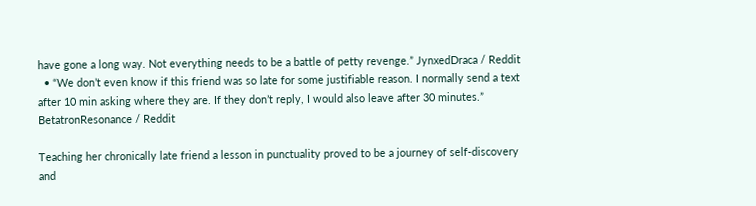have gone a long way. Not everything needs to be a battle of petty revenge.” JynxedDraca / Reddit
  • “We don’t even know if this friend was so late for some justifiable reason. I normally send a text after 10 min asking where they are. If they don’t reply, I would also leave after 30 minutes.” BetatronResonance / Reddit

Teaching her chronically late friend a lesson in punctuality proved to be a journey of self-discovery and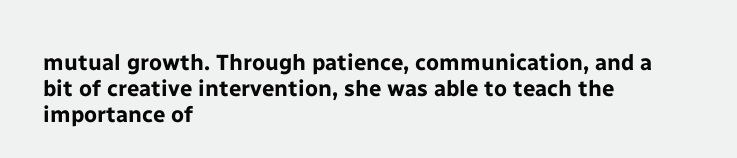mutual growth. Through patience, communication, and a bit of creative intervention, she was able to teach the importance of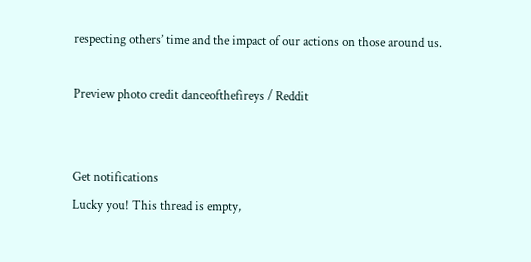respecting others’ time and the impact of our actions on those around us.

Preview photo credit danceofthefireys / Reddit


Get notifications
Lucky you! This thread is empty,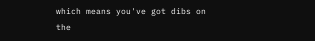which means you've got dibs on the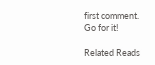first comment.
Go for it!

Related Reads